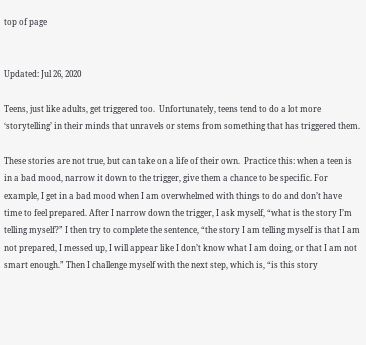top of page


Updated: Jul 26, 2020

Teens, just like adults, get triggered too.  Unfortunately, teens tend to do a lot more ‘storytelling’ in their minds that unravels or stems from something that has triggered them.

These stories are not true, but can take on a life of their own.  Practice this: when a teen is in a bad mood, narrow it down to the trigger, give them a chance to be specific. For example, I get in a bad mood when I am overwhelmed with things to do and don’t have time to feel prepared. After I narrow down the trigger, I ask myself, “what is the story I’m telling myself?” I then try to complete the sentence, “the story I am telling myself is that I am not prepared, I messed up, I will appear like I don’t know what I am doing, or that I am not smart enough.” Then I challenge myself with the next step, which is, “is this story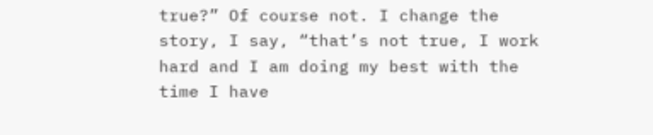true?” Of course not. I change the story, I say, “that’s not true, I work hard and I am doing my best with the time I have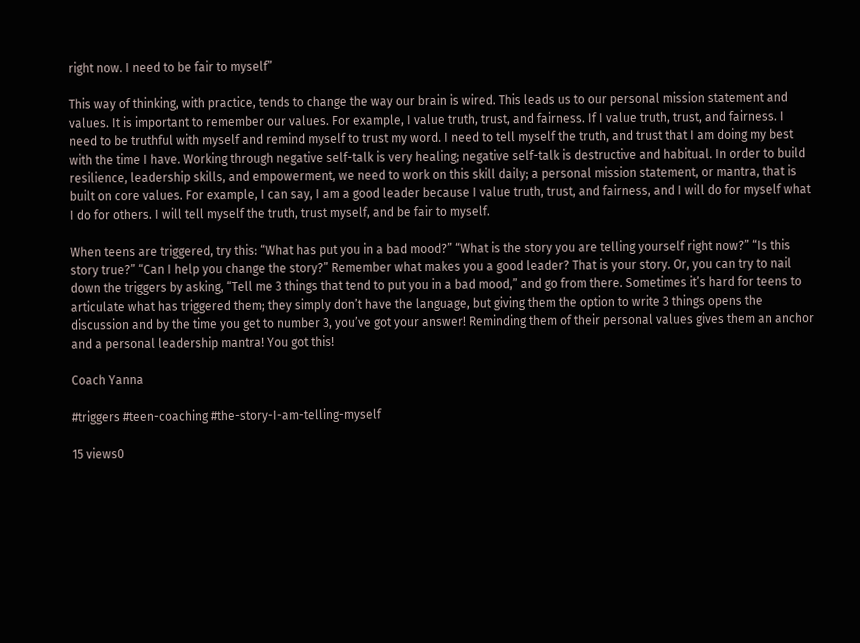right now. I need to be fair to myself”

This way of thinking, with practice, tends to change the way our brain is wired. This leads us to our personal mission statement and values. It is important to remember our values. For example, I value truth, trust, and fairness. If I value truth, trust, and fairness. I need to be truthful with myself and remind myself to trust my word. I need to tell myself the truth, and trust that I am doing my best with the time I have. Working through negative self-talk is very healing; negative self-talk is destructive and habitual. In order to build resilience, leadership skills, and empowerment, we need to work on this skill daily; a personal mission statement, or mantra, that is built on core values. For example, I can say, I am a good leader because I value truth, trust, and fairness, and I will do for myself what I do for others. I will tell myself the truth, trust myself, and be fair to myself.

When teens are triggered, try this: “What has put you in a bad mood?” “What is the story you are telling yourself right now?” “Is this story true?” “Can I help you change the story?” Remember what makes you a good leader? That is your story. Or, you can try to nail down the triggers by asking, “Tell me 3 things that tend to put you in a bad mood,” and go from there. Sometimes it’s hard for teens to articulate what has triggered them; they simply don’t have the language, but giving them the option to write 3 things opens the discussion and by the time you get to number 3, you’ve got your answer! Reminding them of their personal values gives them an anchor and a personal leadership mantra! You got this!

Coach Yanna

#triggers #teen-coaching #the-story-I-am-telling-myself

15 views0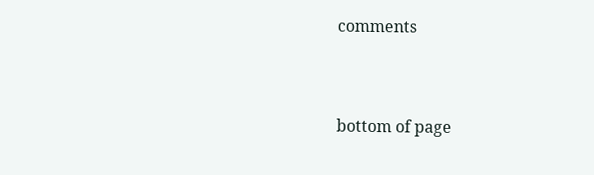comments


bottom of page